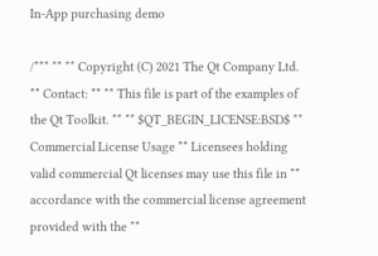In-App purchasing demo

/*** ** ** Copyright (C) 2021 The Qt Company Ltd. ** Contact: ** ** This file is part of the examples of the Qt Toolkit. ** ** $QT_BEGIN_LICENSE:BSD$ ** Commercial License Usage ** Licensees holding valid commercial Qt licenses may use this file in ** accordance with the commercial license agreement provided with the **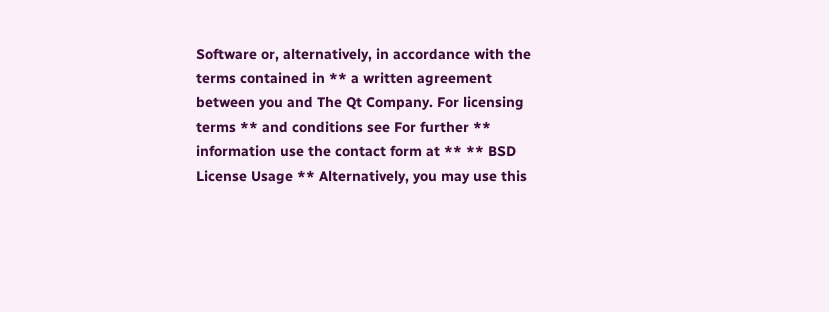Software or, alternatively, in accordance with the terms contained in ** a written agreement between you and The Qt Company. For licensing terms ** and conditions see For further ** information use the contact form at ** ** BSD License Usage ** Alternatively, you may use this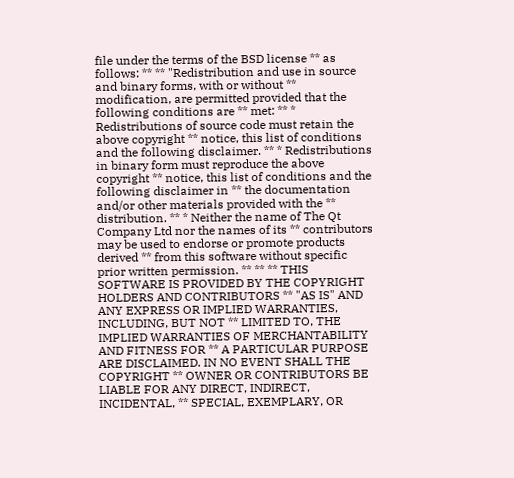file under the terms of the BSD license ** as follows: ** ** "Redistribution and use in source and binary forms, with or without ** modification, are permitted provided that the following conditions are ** met: ** * Redistributions of source code must retain the above copyright ** notice, this list of conditions and the following disclaimer. ** * Redistributions in binary form must reproduce the above copyright ** notice, this list of conditions and the following disclaimer in ** the documentation and/or other materials provided with the ** distribution. ** * Neither the name of The Qt Company Ltd nor the names of its ** contributors may be used to endorse or promote products derived ** from this software without specific prior written permission. ** ** ** THIS SOFTWARE IS PROVIDED BY THE COPYRIGHT HOLDERS AND CONTRIBUTORS ** "AS IS" AND ANY EXPRESS OR IMPLIED WARRANTIES, INCLUDING, BUT NOT ** LIMITED TO, THE IMPLIED WARRANTIES OF MERCHANTABILITY AND FITNESS FOR ** A PARTICULAR PURPOSE ARE DISCLAIMED. IN NO EVENT SHALL THE COPYRIGHT ** OWNER OR CONTRIBUTORS BE LIABLE FOR ANY DIRECT, INDIRECT, INCIDENTAL, ** SPECIAL, EXEMPLARY, OR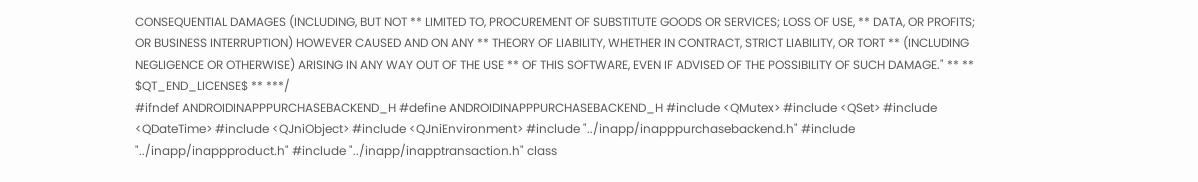CONSEQUENTIAL DAMAGES (INCLUDING, BUT NOT ** LIMITED TO, PROCUREMENT OF SUBSTITUTE GOODS OR SERVICES; LOSS OF USE, ** DATA, OR PROFITS; OR BUSINESS INTERRUPTION) HOWEVER CAUSED AND ON ANY ** THEORY OF LIABILITY, WHETHER IN CONTRACT, STRICT LIABILITY, OR TORT ** (INCLUDING NEGLIGENCE OR OTHERWISE) ARISING IN ANY WAY OUT OF THE USE ** OF THIS SOFTWARE, EVEN IF ADVISED OF THE POSSIBILITY OF SUCH DAMAGE." ** ** $QT_END_LICENSE$ ** ***/
#ifndef ANDROIDINAPPPURCHASEBACKEND_H #define ANDROIDINAPPPURCHASEBACKEND_H #include <QMutex> #include <QSet> #include <QDateTime> #include <QJniObject> #include <QJniEnvironment> #include "../inapp/inapppurchasebackend.h" #include "../inapp/inappproduct.h" #include "../inapp/inapptransaction.h" class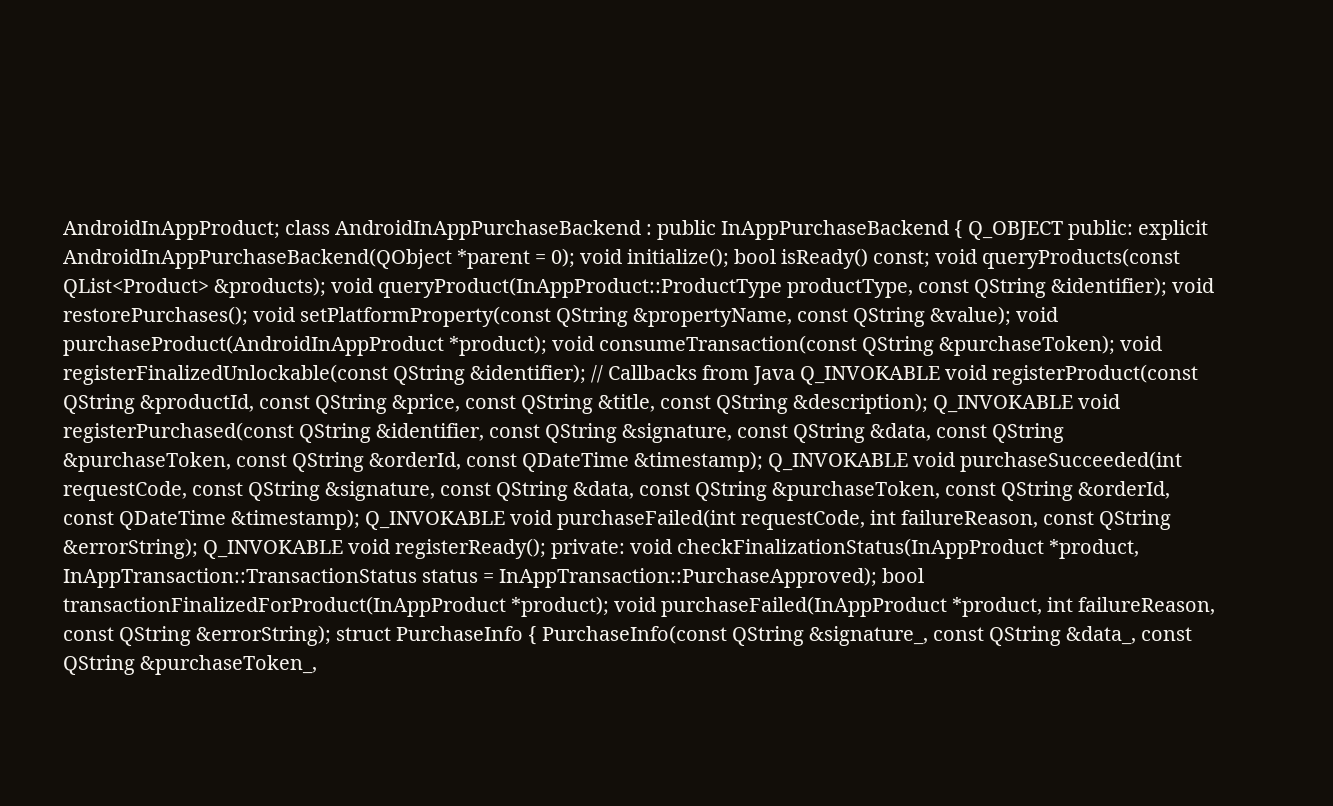AndroidInAppProduct; class AndroidInAppPurchaseBackend : public InAppPurchaseBackend { Q_OBJECT public: explicit AndroidInAppPurchaseBackend(QObject *parent = 0); void initialize(); bool isReady() const; void queryProducts(const QList<Product> &products); void queryProduct(InAppProduct::ProductType productType, const QString &identifier); void restorePurchases(); void setPlatformProperty(const QString &propertyName, const QString &value); void purchaseProduct(AndroidInAppProduct *product); void consumeTransaction(const QString &purchaseToken); void registerFinalizedUnlockable(const QString &identifier); // Callbacks from Java Q_INVOKABLE void registerProduct(const QString &productId, const QString &price, const QString &title, const QString &description); Q_INVOKABLE void registerPurchased(const QString &identifier, const QString &signature, const QString &data, const QString &purchaseToken, const QString &orderId, const QDateTime &timestamp); Q_INVOKABLE void purchaseSucceeded(int requestCode, const QString &signature, const QString &data, const QString &purchaseToken, const QString &orderId, const QDateTime &timestamp); Q_INVOKABLE void purchaseFailed(int requestCode, int failureReason, const QString &errorString); Q_INVOKABLE void registerReady(); private: void checkFinalizationStatus(InAppProduct *product, InAppTransaction::TransactionStatus status = InAppTransaction::PurchaseApproved); bool transactionFinalizedForProduct(InAppProduct *product); void purchaseFailed(InAppProduct *product, int failureReason, const QString &errorString); struct PurchaseInfo { PurchaseInfo(const QString &signature_, const QString &data_, const QString &purchaseToken_,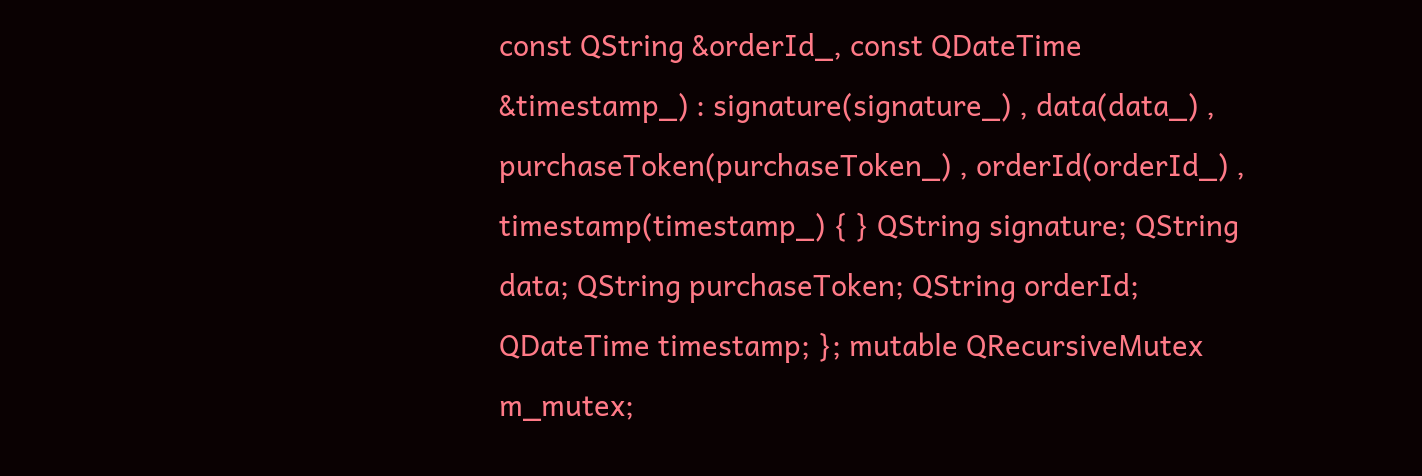const QString &orderId_, const QDateTime &timestamp_) : signature(signature_) , data(data_) , purchaseToken(purchaseToken_) , orderId(orderId_) , timestamp(timestamp_) { } QString signature; QString data; QString purchaseToken; QString orderId; QDateTime timestamp; }; mutable QRecursiveMutex m_mutex;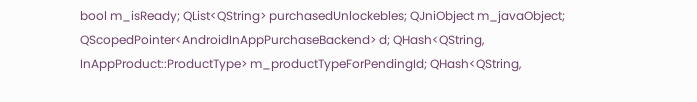bool m_isReady; QList<QString> purchasedUnlockebles; QJniObject m_javaObject; QScopedPointer<AndroidInAppPurchaseBackend> d; QHash<QString, InAppProduct::ProductType> m_productTypeForPendingId; QHash<QString,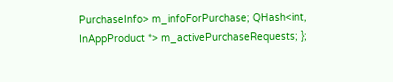PurchaseInfo> m_infoForPurchase; QHash<int, InAppProduct *> m_activePurchaseRequests; };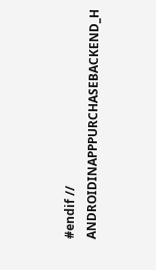#endif // ANDROIDINAPPPURCHASEBACKEND_H